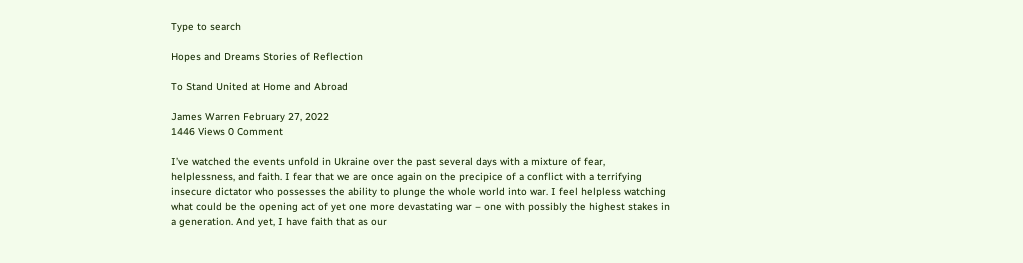Type to search

Hopes and Dreams Stories of Reflection

To Stand United at Home and Abroad

James Warren February 27, 2022
1446 Views 0 Comment

I’ve watched the events unfold in Ukraine over the past several days with a mixture of fear, helplessness, and faith. I fear that we are once again on the precipice of a conflict with a terrifying insecure dictator who possesses the ability to plunge the whole world into war. I feel helpless watching what could be the opening act of yet one more devastating war – one with possibly the highest stakes in a generation. And yet, I have faith that as our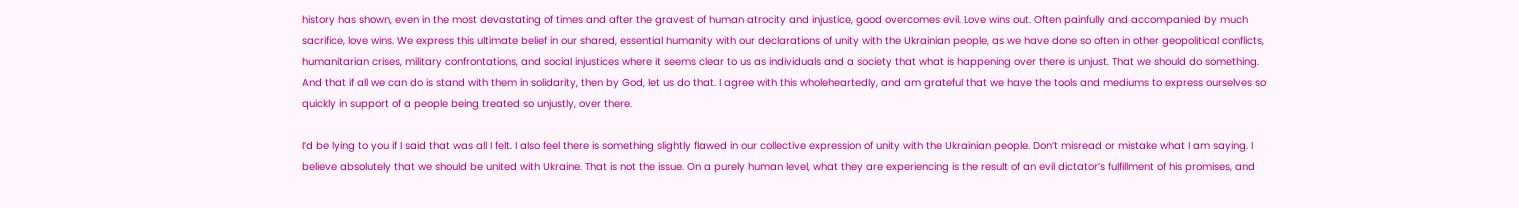history has shown, even in the most devastating of times and after the gravest of human atrocity and injustice, good overcomes evil. Love wins out. Often painfully and accompanied by much sacrifice, love wins. We express this ultimate belief in our shared, essential humanity with our declarations of unity with the Ukrainian people, as we have done so often in other geopolitical conflicts, humanitarian crises, military confrontations, and social injustices where it seems clear to us as individuals and a society that what is happening over there is unjust. That we should do something. And that if all we can do is stand with them in solidarity, then by God, let us do that. I agree with this wholeheartedly, and am grateful that we have the tools and mediums to express ourselves so quickly in support of a people being treated so unjustly, over there.

I’d be lying to you if I said that was all I felt. I also feel there is something slightly flawed in our collective expression of unity with the Ukrainian people. Don’t misread or mistake what I am saying. I believe absolutely that we should be united with Ukraine. That is not the issue. On a purely human level, what they are experiencing is the result of an evil dictator’s fulfillment of his promises, and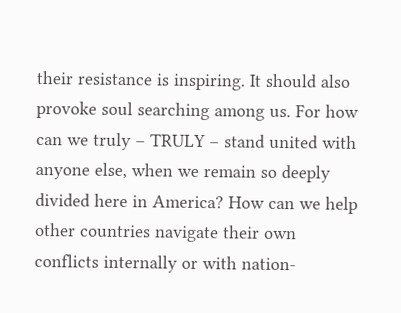their resistance is inspiring. It should also provoke soul searching among us. For how can we truly – TRULY – stand united with anyone else, when we remain so deeply divided here in America? How can we help other countries navigate their own conflicts internally or with nation-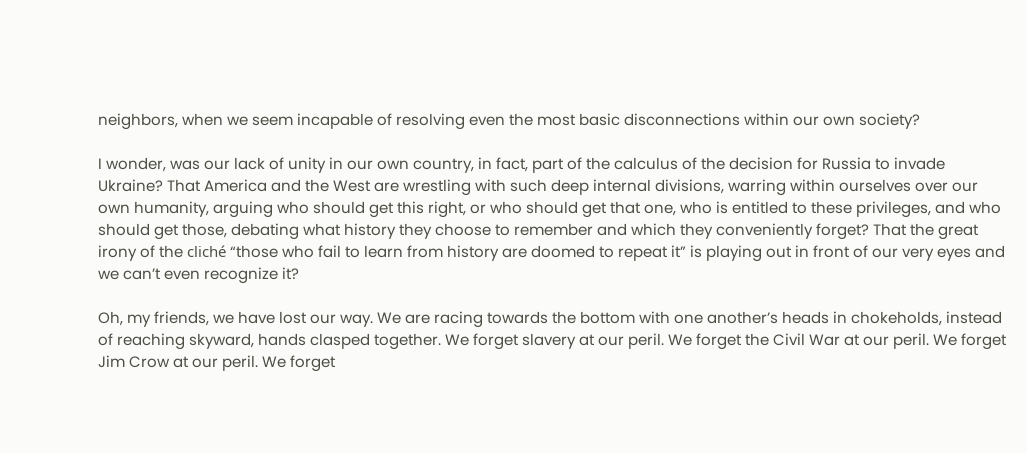neighbors, when we seem incapable of resolving even the most basic disconnections within our own society?

I wonder, was our lack of unity in our own country, in fact, part of the calculus of the decision for Russia to invade Ukraine? That America and the West are wrestling with such deep internal divisions, warring within ourselves over our own humanity, arguing who should get this right, or who should get that one, who is entitled to these privileges, and who should get those, debating what history they choose to remember and which they conveniently forget? That the great irony of the cliché “those who fail to learn from history are doomed to repeat it” is playing out in front of our very eyes and we can’t even recognize it?

Oh, my friends, we have lost our way. We are racing towards the bottom with one another’s heads in chokeholds, instead of reaching skyward, hands clasped together. We forget slavery at our peril. We forget the Civil War at our peril. We forget Jim Crow at our peril. We forget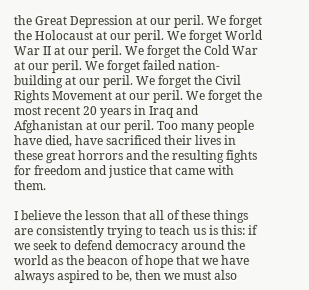the Great Depression at our peril. We forget the Holocaust at our peril. We forget World War II at our peril. We forget the Cold War at our peril. We forget failed nation-building at our peril. We forget the Civil Rights Movement at our peril. We forget the most recent 20 years in Iraq and Afghanistan at our peril. Too many people have died, have sacrificed their lives in these great horrors and the resulting fights for freedom and justice that came with them.

I believe the lesson that all of these things are consistently trying to teach us is this: if we seek to defend democracy around the world as the beacon of hope that we have always aspired to be, then we must also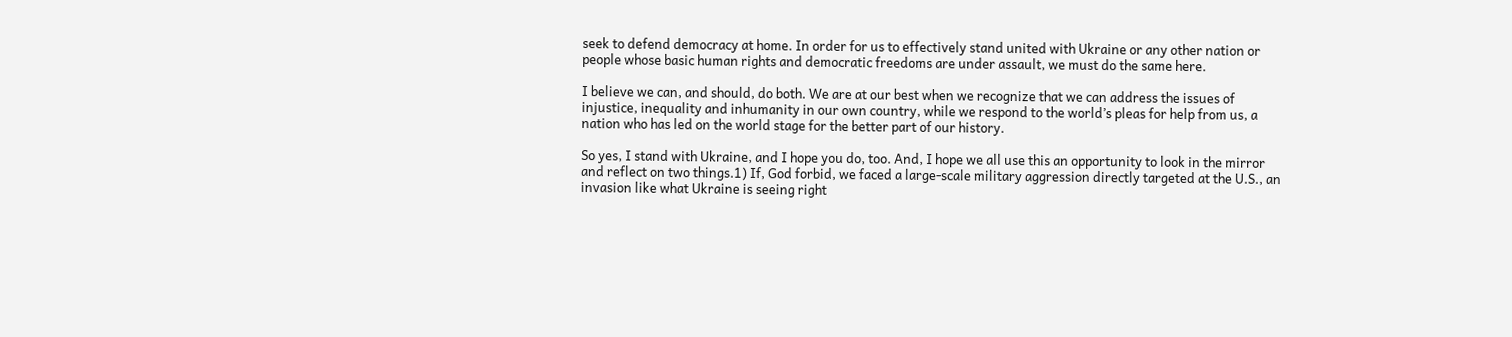seek to defend democracy at home. In order for us to effectively stand united with Ukraine or any other nation or people whose basic human rights and democratic freedoms are under assault, we must do the same here.

I believe we can, and should, do both. We are at our best when we recognize that we can address the issues of injustice, inequality and inhumanity in our own country, while we respond to the world’s pleas for help from us, a nation who has led on the world stage for the better part of our history.

So yes, I stand with Ukraine, and I hope you do, too. And, I hope we all use this an opportunity to look in the mirror and reflect on two things.1) If, God forbid, we faced a large-scale military aggression directly targeted at the U.S., an invasion like what Ukraine is seeing right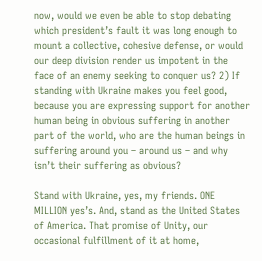now, would we even be able to stop debating which president’s fault it was long enough to mount a collective, cohesive defense, or would our deep division render us impotent in the face of an enemy seeking to conquer us? 2) If standing with Ukraine makes you feel good, because you are expressing support for another human being in obvious suffering in another part of the world, who are the human beings in suffering around you – around us – and why isn’t their suffering as obvious?

Stand with Ukraine, yes, my friends. ONE MILLION yes’s. And, stand as the United States of America. That promise of Unity, our occasional fulfillment of it at home,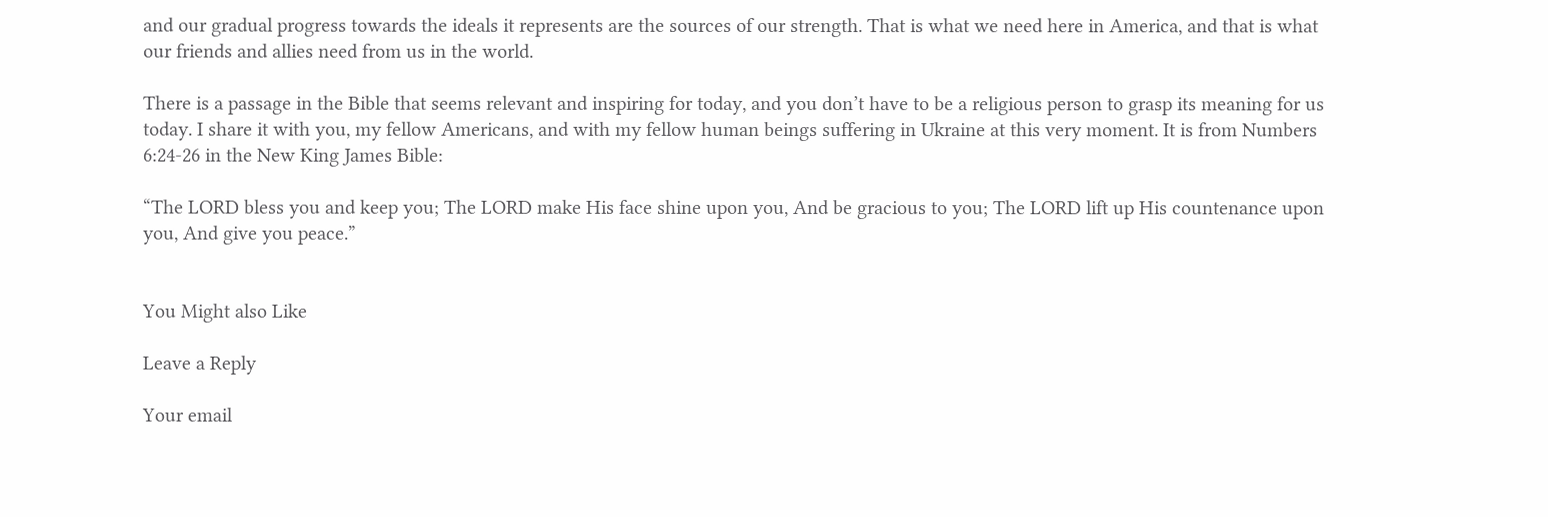and our gradual progress towards the ideals it represents are the sources of our strength. That is what we need here in America, and that is what our friends and allies need from us in the world.

There is a passage in the Bible that seems relevant and inspiring for today, and you don’t have to be a religious person to grasp its meaning for us today. I share it with you, my fellow Americans, and with my fellow human beings suffering in Ukraine at this very moment. It is from Numbers 6:24-26 in the New King James Bible:

“The LORD bless you and keep you; The LORD make His face shine upon you, And be gracious to you; The LORD lift up His countenance upon you, And give you peace.”


You Might also Like

Leave a Reply

Your email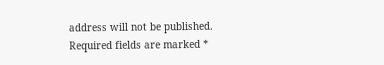address will not be published. Required fields are marked *